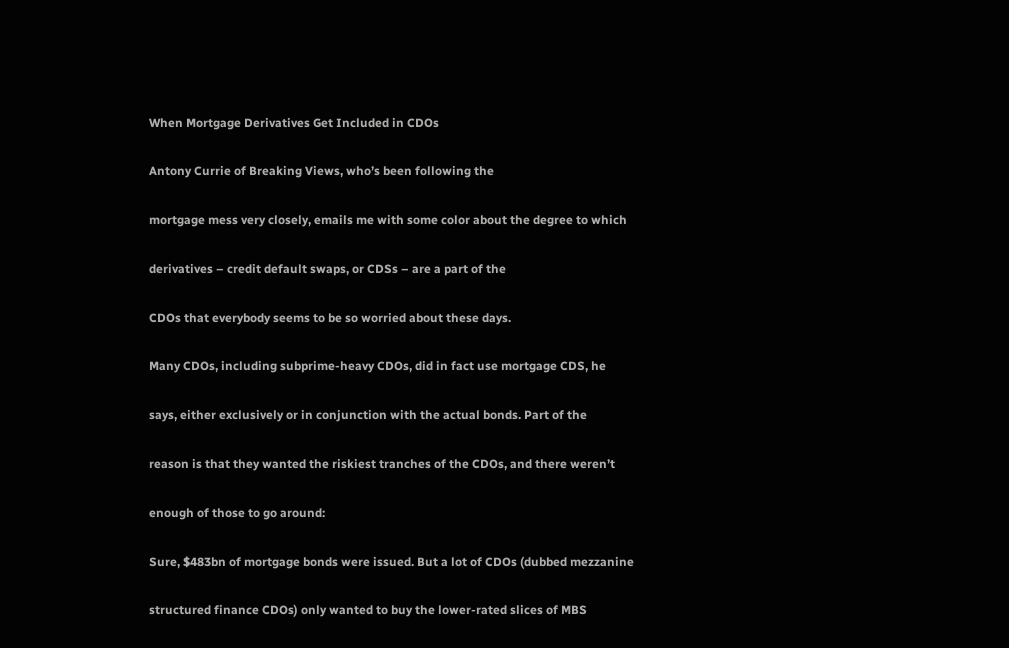When Mortgage Derivatives Get Included in CDOs

Antony Currie of Breaking Views, who’s been following the

mortgage mess very closely, emails me with some color about the degree to which

derivatives – credit default swaps, or CDSs – are a part of the

CDOs that everybody seems to be so worried about these days.

Many CDOs, including subprime-heavy CDOs, did in fact use mortgage CDS, he

says, either exclusively or in conjunction with the actual bonds. Part of the

reason is that they wanted the riskiest tranches of the CDOs, and there weren’t

enough of those to go around:

Sure, $483bn of mortgage bonds were issued. But a lot of CDOs (dubbed mezzanine

structured finance CDOs) only wanted to buy the lower-rated slices of MBS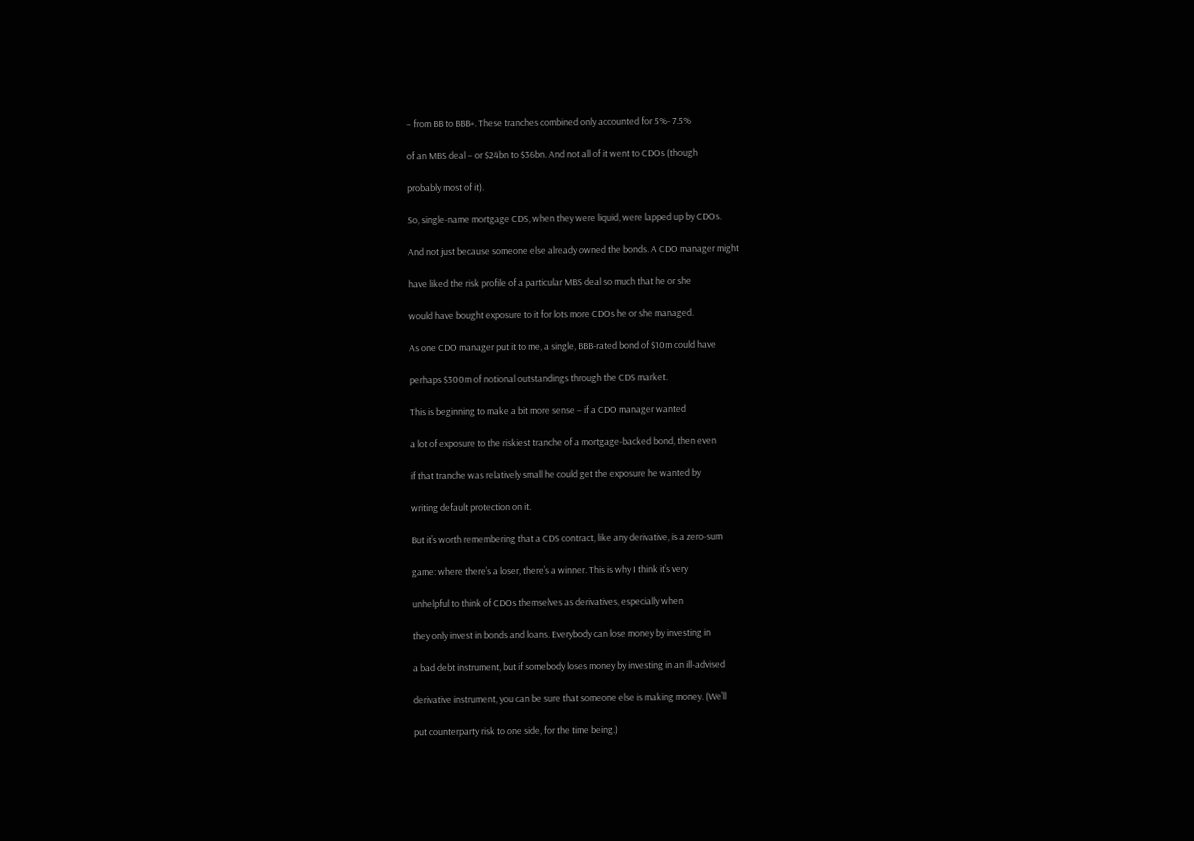– from BB to BBB+. These tranches combined only accounted for 5%- 7.5%

of an MBS deal – or $24bn to $36bn. And not all of it went to CDOs (though

probably most of it).

So, single-name mortgage CDS, when they were liquid, were lapped up by CDOs.

And not just because someone else already owned the bonds. A CDO manager might

have liked the risk profile of a particular MBS deal so much that he or she

would have bought exposure to it for lots more CDOs he or she managed.

As one CDO manager put it to me, a single, BBB-rated bond of $10m could have

perhaps $300m of notional outstandings through the CDS market.

This is beginning to make a bit more sense – if a CDO manager wanted

a lot of exposure to the riskiest tranche of a mortgage-backed bond, then even

if that tranche was relatively small he could get the exposure he wanted by

writing default protection on it.

But it’s worth remembering that a CDS contract, like any derivative, is a zero-sum

game: where there’s a loser, there’s a winner. This is why I think it’s very

unhelpful to think of CDOs themselves as derivatives, especially when

they only invest in bonds and loans. Everybody can lose money by investing in

a bad debt instrument, but if somebody loses money by investing in an ill-advised

derivative instrument, you can be sure that someone else is making money. (We’ll

put counterparty risk to one side, for the time being.)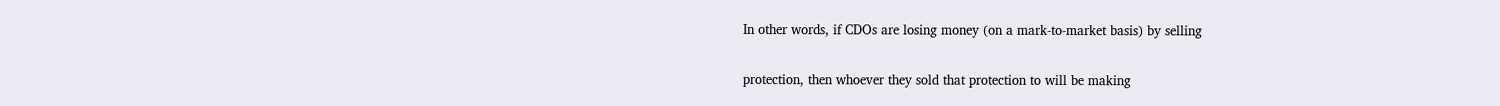In other words, if CDOs are losing money (on a mark-to-market basis) by selling

protection, then whoever they sold that protection to will be making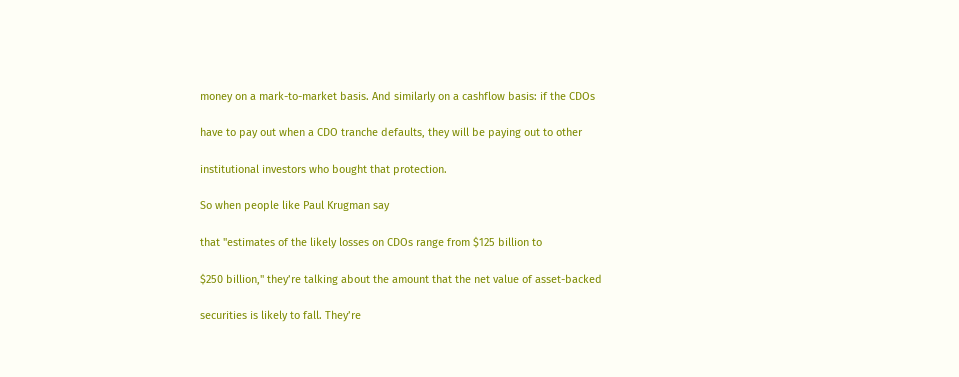money on a mark-to-market basis. And similarly on a cashflow basis: if the CDOs

have to pay out when a CDO tranche defaults, they will be paying out to other

institutional investors who bought that protection.

So when people like Paul Krugman say

that "estimates of the likely losses on CDOs range from $125 billion to

$250 billion," they’re talking about the amount that the net value of asset-backed

securities is likely to fall. They’re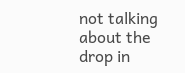not talking about the drop in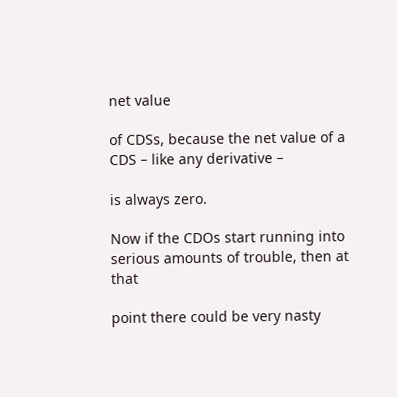net value

of CDSs, because the net value of a CDS – like any derivative –

is always zero.

Now if the CDOs start running into serious amounts of trouble, then at that

point there could be very nasty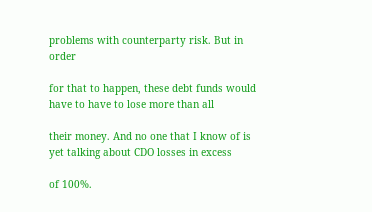problems with counterparty risk. But in order

for that to happen, these debt funds would have to have to lose more than all

their money. And no one that I know of is yet talking about CDO losses in excess

of 100%.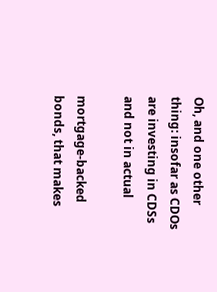Oh, and one other thing: insofar as CDOs are investing in CDSs and not in actual

mortgage-backed bonds, that makes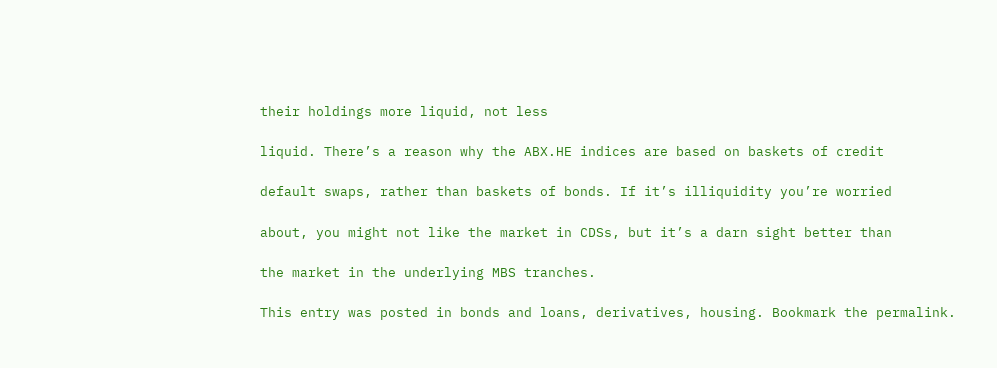their holdings more liquid, not less

liquid. There’s a reason why the ABX.HE indices are based on baskets of credit

default swaps, rather than baskets of bonds. If it’s illiquidity you’re worried

about, you might not like the market in CDSs, but it’s a darn sight better than

the market in the underlying MBS tranches.

This entry was posted in bonds and loans, derivatives, housing. Bookmark the permalink.